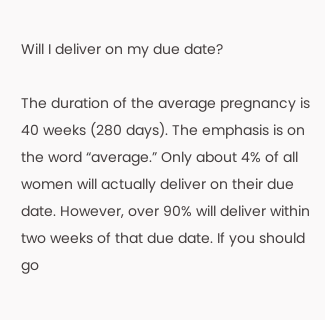Will I deliver on my due date?

The duration of the average pregnancy is 40 weeks (280 days). The emphasis is on the word “average.” Only about 4% of all women will actually deliver on their due date. However, over 90% will deliver within two weeks of that due date. If you should go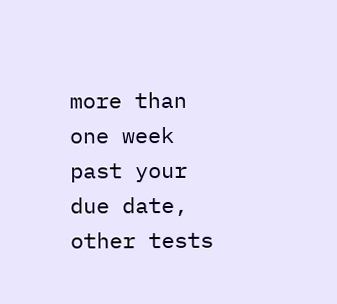more than one week past your due date, other tests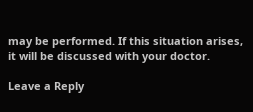may be performed. If this situation arises, it will be discussed with your doctor.

Leave a Reply